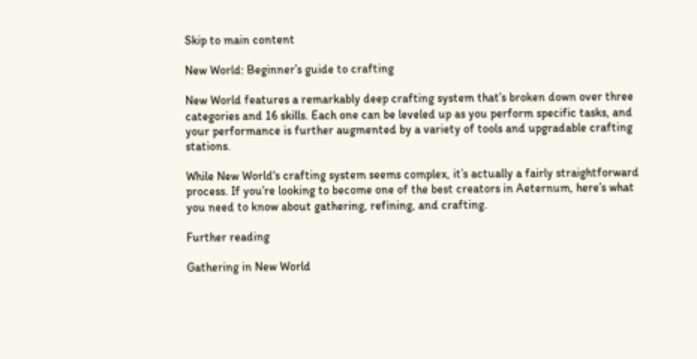Skip to main content

New World: Beginner’s guide to crafting

New World features a remarkably deep crafting system that’s broken down over three categories and 16 skills. Each one can be leveled up as you perform specific tasks, and your performance is further augmented by a variety of tools and upgradable crafting stations.

While New World‘s crafting system seems complex, it’s actually a fairly straightforward process. If you’re looking to become one of the best creators in Aeternum, here’s what you need to know about gathering, refining, and crafting.

Further reading

Gathering in New World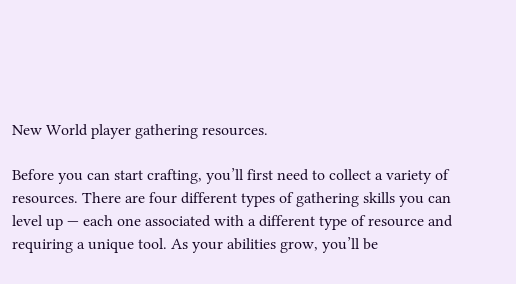New World player gathering resources.

Before you can start crafting, you’ll first need to collect a variety of resources. There are four different types of gathering skills you can level up — each one associated with a different type of resource and requiring a unique tool. As your abilities grow, you’ll be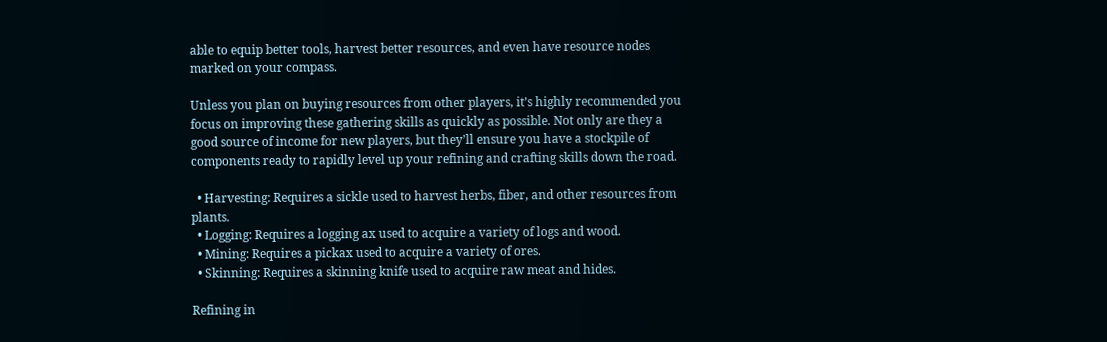able to equip better tools, harvest better resources, and even have resource nodes marked on your compass.

Unless you plan on buying resources from other players, it’s highly recommended you focus on improving these gathering skills as quickly as possible. Not only are they a good source of income for new players, but they’ll ensure you have a stockpile of components ready to rapidly level up your refining and crafting skills down the road.

  • Harvesting: Requires a sickle used to harvest herbs, fiber, and other resources from plants.
  • Logging: Requires a logging ax used to acquire a variety of logs and wood.
  • Mining: Requires a pickax used to acquire a variety of ores.
  • Skinning: Requires a skinning knife used to acquire raw meat and hides.

Refining in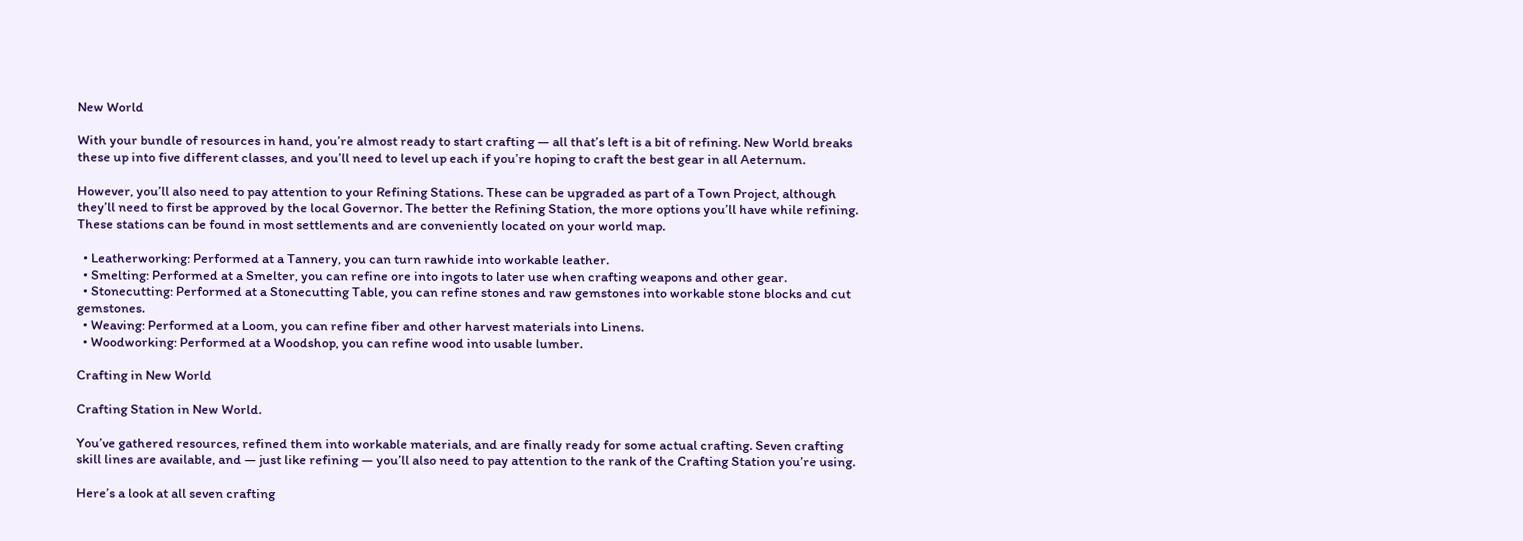New World

With your bundle of resources in hand, you’re almost ready to start crafting — all that’s left is a bit of refining. New World breaks these up into five different classes, and you’ll need to level up each if you’re hoping to craft the best gear in all Aeternum.

However, you’ll also need to pay attention to your Refining Stations. These can be upgraded as part of a Town Project, although they’ll need to first be approved by the local Governor. The better the Refining Station, the more options you’ll have while refining. These stations can be found in most settlements and are conveniently located on your world map.

  • Leatherworking: Performed at a Tannery, you can turn rawhide into workable leather.
  • Smelting: Performed at a Smelter, you can refine ore into ingots to later use when crafting weapons and other gear.
  • Stonecutting: Performed at a Stonecutting Table, you can refine stones and raw gemstones into workable stone blocks and cut gemstones.
  • Weaving: Performed at a Loom, you can refine fiber and other harvest materials into Linens.
  • Woodworking: Performed at a Woodshop, you can refine wood into usable lumber.

Crafting in New World

Crafting Station in New World.

You’ve gathered resources, refined them into workable materials, and are finally ready for some actual crafting. Seven crafting skill lines are available, and — just like refining — you’ll also need to pay attention to the rank of the Crafting Station you’re using.

Here’s a look at all seven crafting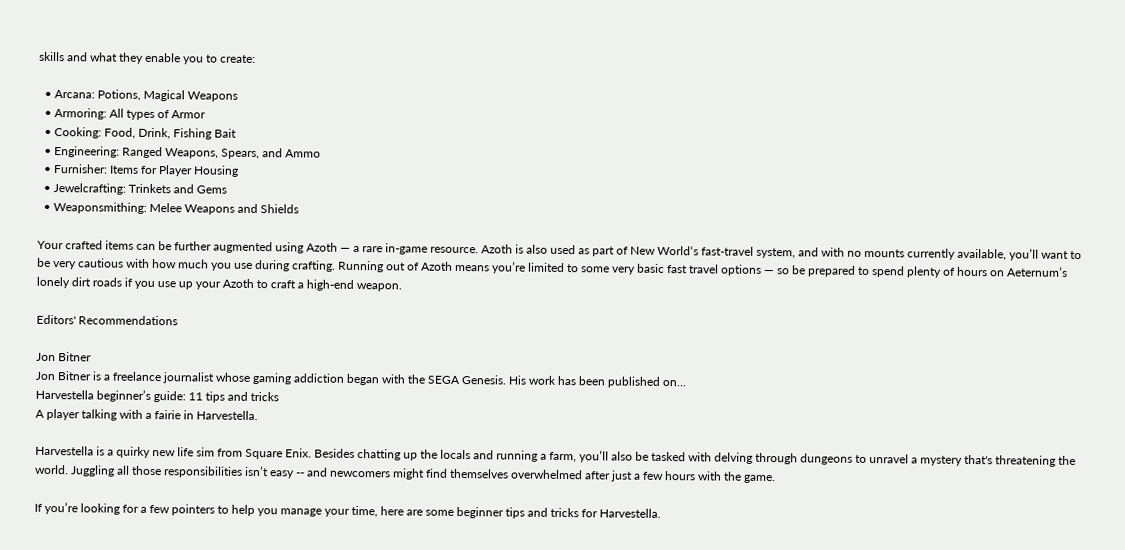skills and what they enable you to create:

  • Arcana: Potions, Magical Weapons
  • Armoring: All types of Armor
  • Cooking: Food, Drink, Fishing Bait
  • Engineering: Ranged Weapons, Spears, and Ammo
  • Furnisher: Items for Player Housing
  • Jewelcrafting: Trinkets and Gems
  • Weaponsmithing: Melee Weapons and Shields

Your crafted items can be further augmented using Azoth — a rare in-game resource. Azoth is also used as part of New World‘s fast-travel system, and with no mounts currently available, you’ll want to be very cautious with how much you use during crafting. Running out of Azoth means you’re limited to some very basic fast travel options — so be prepared to spend plenty of hours on Aeternum’s lonely dirt roads if you use up your Azoth to craft a high-end weapon.

Editors' Recommendations

Jon Bitner
Jon Bitner is a freelance journalist whose gaming addiction began with the SEGA Genesis. His work has been published on…
Harvestella beginner’s guide: 11 tips and tricks
A player talking with a fairie in Harvestella.

Harvestella is a quirky new life sim from Square Enix. Besides chatting up the locals and running a farm, you’ll also be tasked with delving through dungeons to unravel a mystery that's threatening the world. Juggling all those responsibilities isn’t easy -- and newcomers might find themselves overwhelmed after just a few hours with the game.

If you’re looking for a few pointers to help you manage your time, here are some beginner tips and tricks for Harvestella.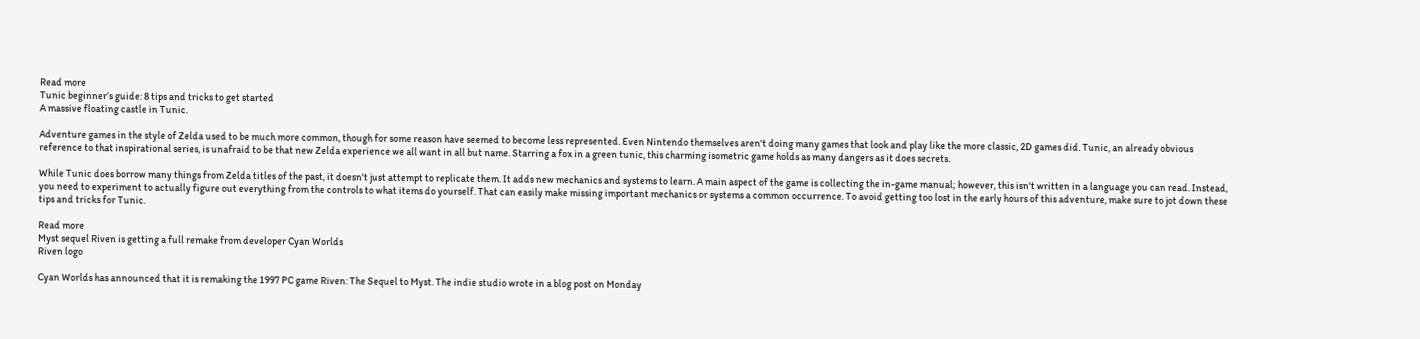Read more
Tunic beginner’s guide: 8 tips and tricks to get started
A massive floating castle in Tunic.

Adventure games in the style of Zelda used to be much more common, though for some reason have seemed to become less represented. Even Nintendo themselves aren't doing many games that look and play like the more classic, 2D games did. Tunic, an already obvious reference to that inspirational series, is unafraid to be that new Zelda experience we all want in all but name. Starring a fox in a green tunic, this charming isometric game holds as many dangers as it does secrets.

While Tunic does borrow many things from Zelda titles of the past, it doesn't just attempt to replicate them. It adds new mechanics and systems to learn. A main aspect of the game is collecting the in-game manual; however, this isn't written in a language you can read. Instead, you need to experiment to actually figure out everything from the controls to what items do yourself. That can easily make missing important mechanics or systems a common occurrence. To avoid getting too lost in the early hours of this adventure, make sure to jot down these tips and tricks for Tunic.

Read more
Myst sequel Riven is getting a full remake from developer Cyan Worlds
Riven logo

Cyan Worlds has announced that it is remaking the 1997 PC game Riven: The Sequel to Myst. The indie studio wrote in a blog post on Monday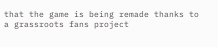that the game is being remade thanks to a grassroots fans project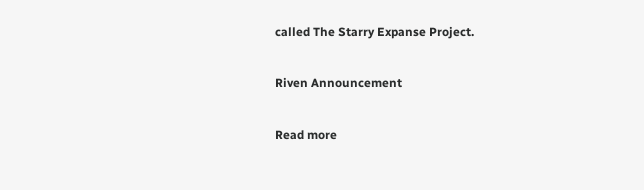called The Starry Expanse Project.

Riven Announcement

Read more